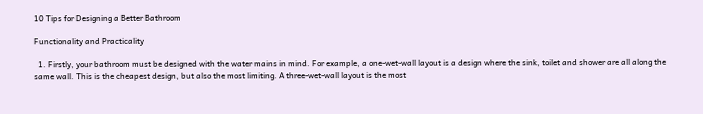10 Tips for Designing a Better Bathroom

Functionality and Practicality

  1. Firstly, your bathroom must be designed with the water mains in mind. For example, a one-wet-wall layout is a design where the sink, toilet and shower are all along the same wall. This is the cheapest design, but also the most limiting. A three-wet-wall layout is the most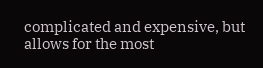complicated and expensive, but allows for the most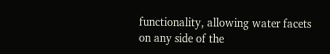functionality, allowing water facets on any side of the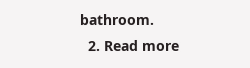bathroom.
  2. Read more